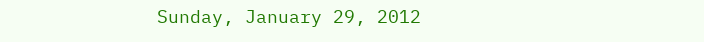Sunday, January 29, 2012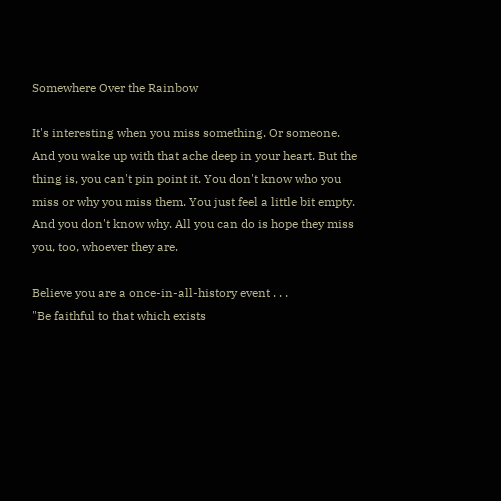Somewhere Over the Rainbow

It's interesting when you miss something. Or someone. And you wake up with that ache deep in your heart. But the thing is, you can't pin point it. You don't know who you miss or why you miss them. You just feel a little bit empty. And you don't know why. All you can do is hope they miss you, too, whoever they are.

Believe you are a once-in-all-history event . . .
"Be faithful to that which exists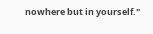nowhere but in yourself."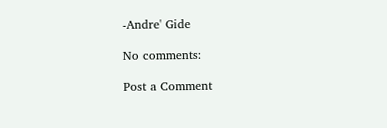-Andre' Gide

No comments:

Post a Comment